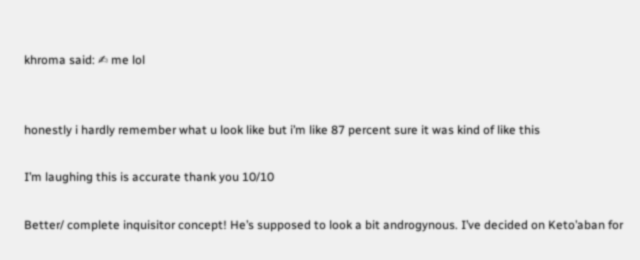khroma said: ✍ me lol


honestly i hardly remember what u look like but i’m like 87 percent sure it was kind of like this

I’m laughing this is accurate thank you 10/10

Better/ complete inquisitor concept! He’s supposed to look a bit androgynous. I’ve decided on Keto’aban for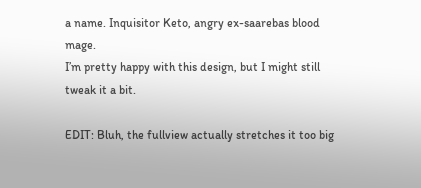a name. Inquisitor Keto, angry ex-saarebas blood mage.
I’m pretty happy with this design, but I might still tweak it a bit.

EDIT: Bluh, the fullview actually stretches it too big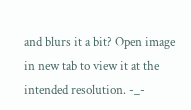and blurs it a bit? Open image in new tab to view it at the intended resolution. -_-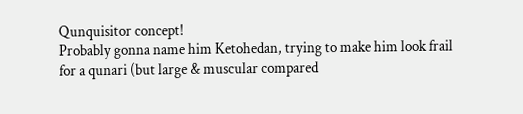Qunquisitor concept!
Probably gonna name him Ketohedan, trying to make him look frail for a qunari (but large & muscular compared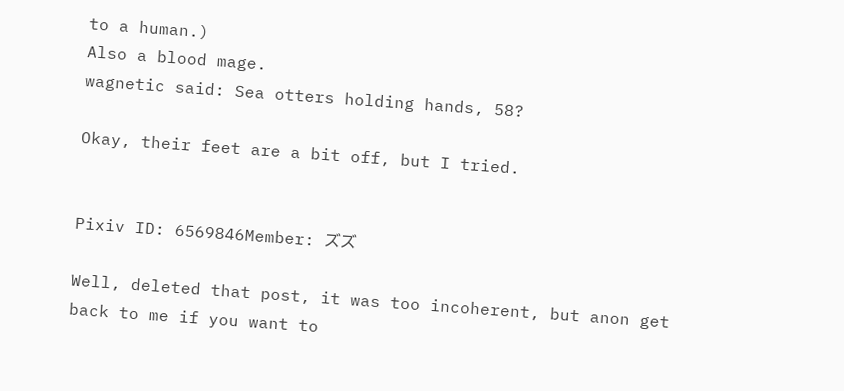to a human.)
Also a blood mage.
wagnetic said: Sea otters holding hands, 58?

Okay, their feet are a bit off, but I tried.


Pixiv ID: 6569846Member: ズズ

Well, deleted that post, it was too incoherent, but anon get back to me if you want to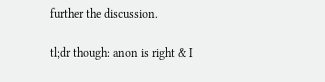further the discussion.

tl;dr though: anon is right & I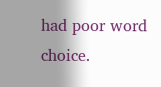had poor word choice.